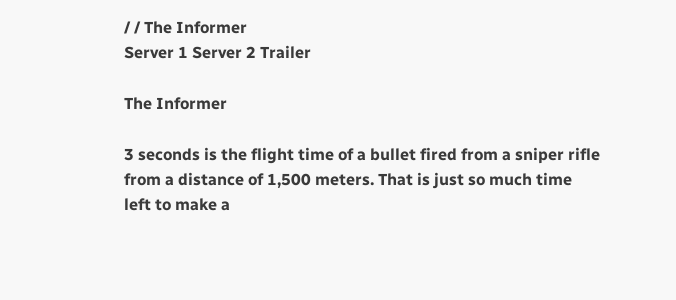/ / The Informer
Server 1 Server 2 Trailer

The Informer

3 seconds is the flight time of a bullet fired from a sniper rifle from a distance of 1,500 meters. That is just so much time left to make a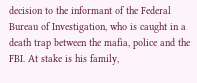decision to the informant of the Federal Bureau of Investigation, who is caught in a death trap between the mafia, police and the FBI. At stake is his family,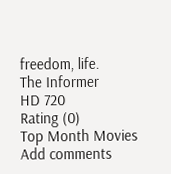freedom, life.
The Informer
HD 720
Rating (0)
Top Month Movies
Add comments